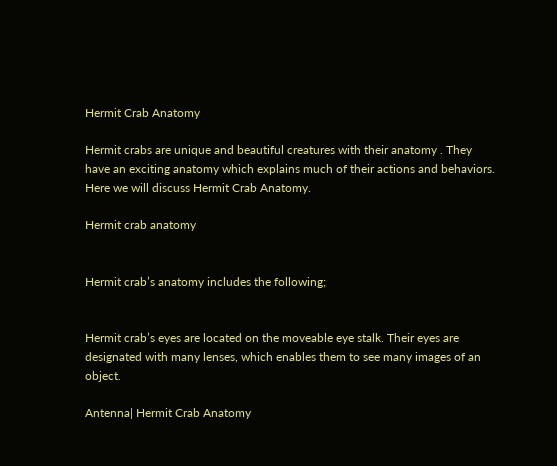Hermit Crab Anatomy

Hermit crabs are unique and beautiful creatures with their anatomy . They have an exciting anatomy which explains much of their actions and behaviors. Here we will discuss Hermit Crab Anatomy.

Hermit crab anatomy


Hermit crab’s anatomy includes the following;


Hermit crab’s eyes are located on the moveable eye stalk. Their eyes are designated with many lenses, which enables them to see many images of an object.

Antenna| Hermit Crab Anatomy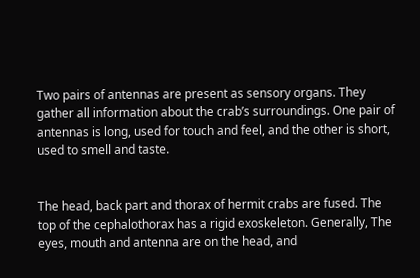Two pairs of antennas are present as sensory organs. They gather all information about the crab’s surroundings. One pair of antennas is long, used for touch and feel, and the other is short, used to smell and taste.


The head, back part and thorax of hermit crabs are fused. The top of the cephalothorax has a rigid exoskeleton. Generally, The eyes, mouth and antenna are on the head, and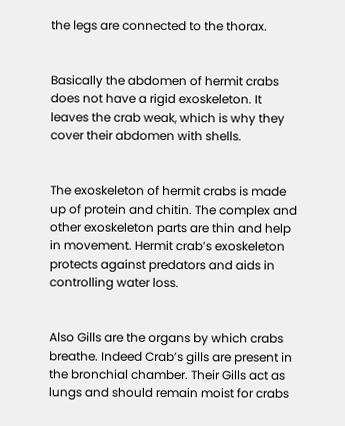the legs are connected to the thorax.


Basically the abdomen of hermit crabs does not have a rigid exoskeleton. It leaves the crab weak, which is why they cover their abdomen with shells.


The exoskeleton of hermit crabs is made up of protein and chitin. The complex and other exoskeleton parts are thin and help in movement. Hermit crab’s exoskeleton protects against predators and aids in controlling water loss.


Also Gills are the organs by which crabs breathe. Indeed Crab’s gills are present in the bronchial chamber. Their Gills act as lungs and should remain moist for crabs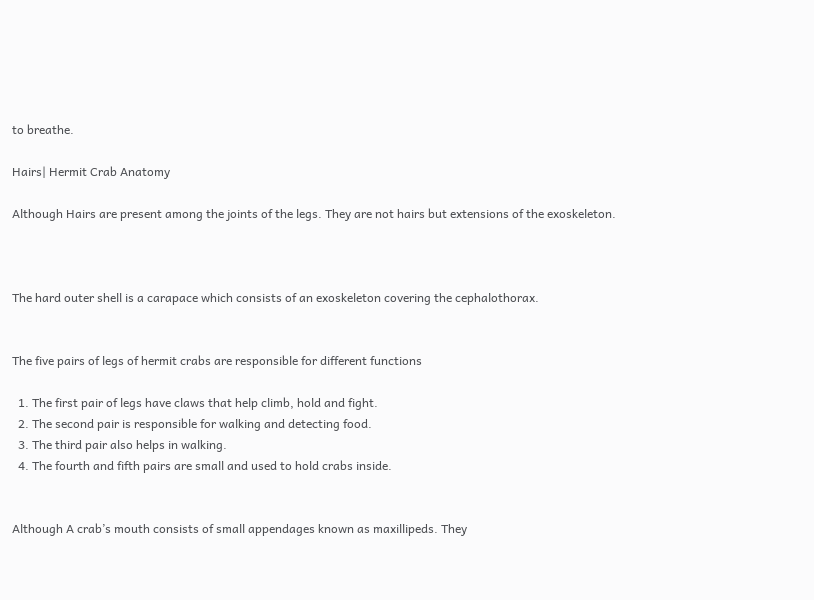to breathe.

Hairs| Hermit Crab Anatomy

Although Hairs are present among the joints of the legs. They are not hairs but extensions of the exoskeleton.



The hard outer shell is a carapace which consists of an exoskeleton covering the cephalothorax.


The five pairs of legs of hermit crabs are responsible for different functions

  1. The first pair of legs have claws that help climb, hold and fight.
  2. The second pair is responsible for walking and detecting food.
  3. The third pair also helps in walking.
  4. The fourth and fifth pairs are small and used to hold crabs inside.


Although A crab’s mouth consists of small appendages known as maxillipeds. They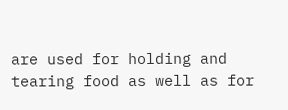are used for holding and tearing food as well as for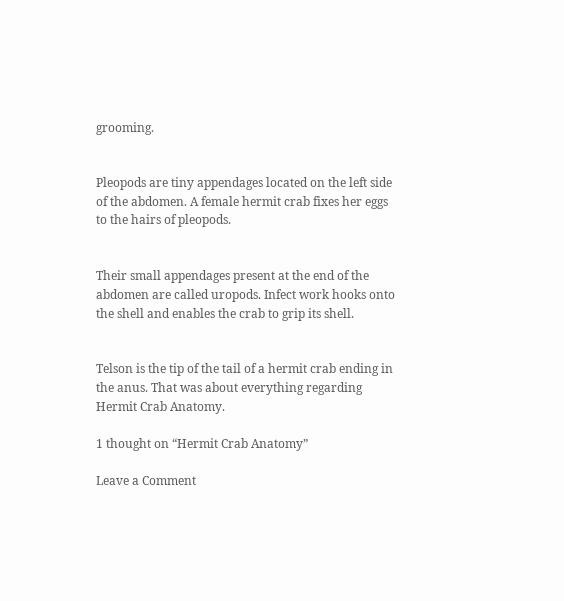grooming.


Pleopods are tiny appendages located on the left side of the abdomen. A female hermit crab fixes her eggs to the hairs of pleopods.


Their small appendages present at the end of the abdomen are called uropods. Infect work hooks onto the shell and enables the crab to grip its shell.


Telson is the tip of the tail of a hermit crab ending in the anus. That was about everything regarding Hermit Crab Anatomy.

1 thought on “Hermit Crab Anatomy”

Leave a Comment